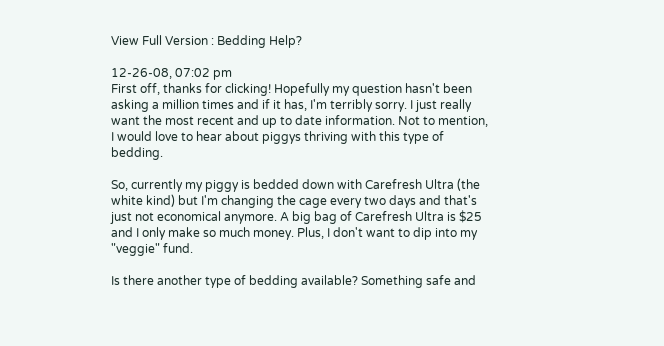View Full Version : Bedding Help?

12-26-08, 07:02 pm
First off, thanks for clicking! Hopefully my question hasn't been asking a million times and if it has, I'm terribly sorry. I just really want the most recent and up to date information. Not to mention, I would love to hear about piggys thriving with this type of bedding.

So, currently my piggy is bedded down with Carefresh Ultra (the white kind) but I'm changing the cage every two days and that's just not economical anymore. A big bag of Carefresh Ultra is $25 and I only make so much money. Plus, I don't want to dip into my "veggie" fund.

Is there another type of bedding available? Something safe and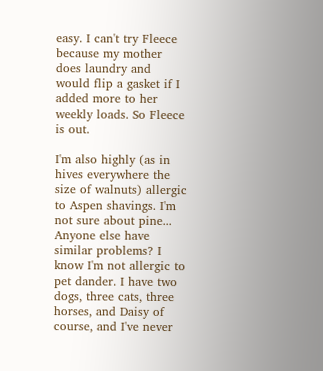easy. I can't try Fleece because my mother does laundry and would flip a gasket if I added more to her weekly loads. So Fleece is out.

I'm also highly (as in hives everywhere the size of walnuts) allergic to Aspen shavings. I'm not sure about pine... Anyone else have similar problems? I know I'm not allergic to pet dander. I have two dogs, three cats, three horses, and Daisy of course, and I've never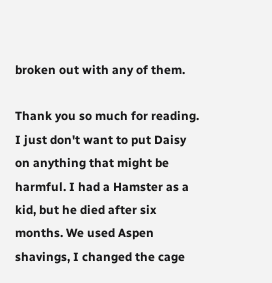broken out with any of them.

Thank you so much for reading. I just don't want to put Daisy on anything that might be harmful. I had a Hamster as a kid, but he died after six months. We used Aspen shavings, I changed the cage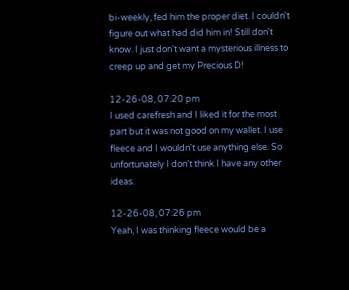bi-weekly, fed him the proper diet. I couldn't figure out what had did him in! Still don't know. I just don't want a mysterious illness to creep up and get my Precious D!

12-26-08, 07:20 pm
I used carefresh and I liked it for the most part but it was not good on my wallet. I use fleece and I wouldn't use anything else. So unfortunately I don't think I have any other ideas.

12-26-08, 07:26 pm
Yeah, I was thinking fleece would be a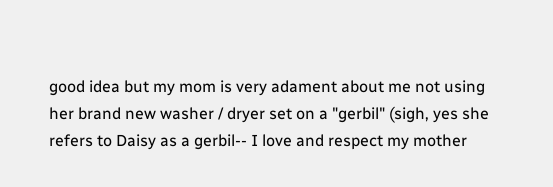good idea but my mom is very adament about me not using her brand new washer / dryer set on a "gerbil" (sigh, yes she refers to Daisy as a gerbil-- I love and respect my mother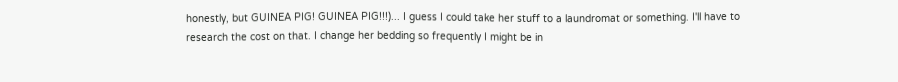honestly, but GUINEA PIG! GUINEA PIG!!!)... I guess I could take her stuff to a laundromat or something. I'll have to research the cost on that. I change her bedding so frequently I might be in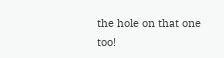the hole on that one too!